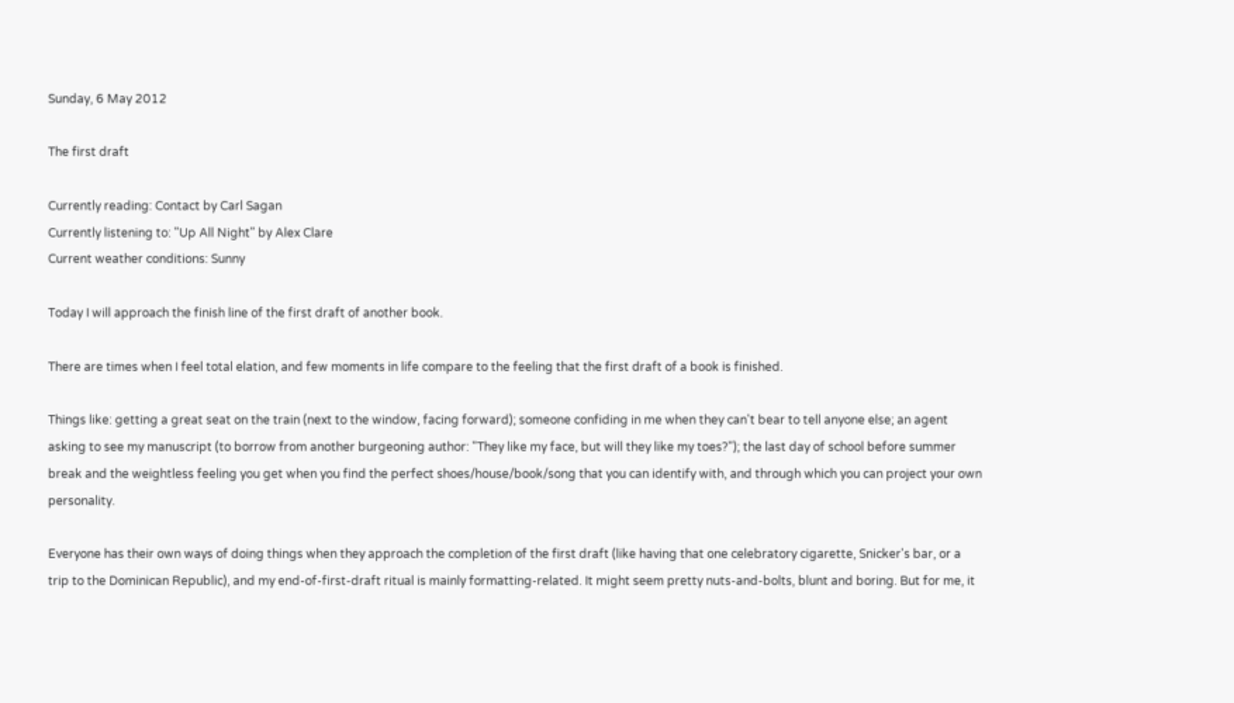Sunday, 6 May 2012

The first draft

Currently reading: Contact by Carl Sagan
Currently listening to: "Up All Night" by Alex Clare
Current weather conditions: Sunny

Today I will approach the finish line of the first draft of another book.

There are times when I feel total elation, and few moments in life compare to the feeling that the first draft of a book is finished.

Things like: getting a great seat on the train (next to the window, facing forward); someone confiding in me when they can't bear to tell anyone else; an agent asking to see my manuscript (to borrow from another burgeoning author: "They like my face, but will they like my toes?"); the last day of school before summer break and the weightless feeling you get when you find the perfect shoes/house/book/song that you can identify with, and through which you can project your own personality.

Everyone has their own ways of doing things when they approach the completion of the first draft (like having that one celebratory cigarette, Snicker's bar, or a trip to the Dominican Republic), and my end-of-first-draft ritual is mainly formatting-related. It might seem pretty nuts-and-bolts, blunt and boring. But for me, it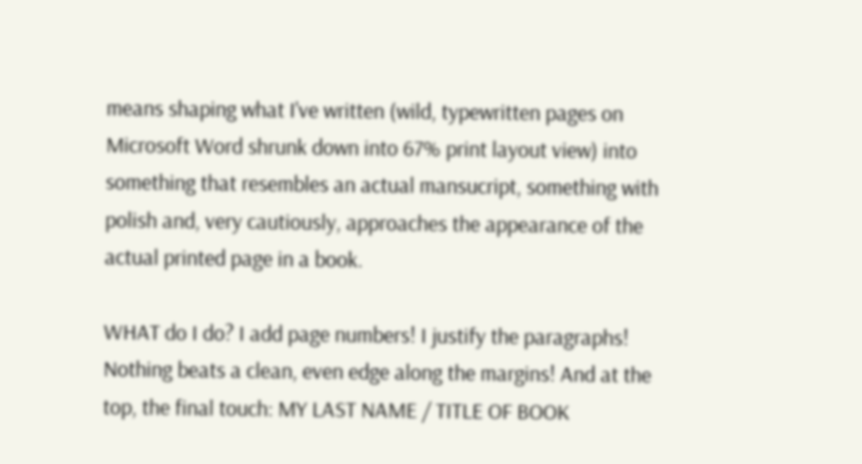means shaping what I've written (wild, typewritten pages on Microsoft Word shrunk down into 67% print layout view) into something that resembles an actual mansucript, something with polish and, very cautiously, approaches the appearance of the actual printed page in a book.

WHAT do I do? I add page numbers! I justify the paragraphs! Nothing beats a clean, even edge along the margins! And at the top, the final touch: MY LAST NAME / TITLE OF BOOK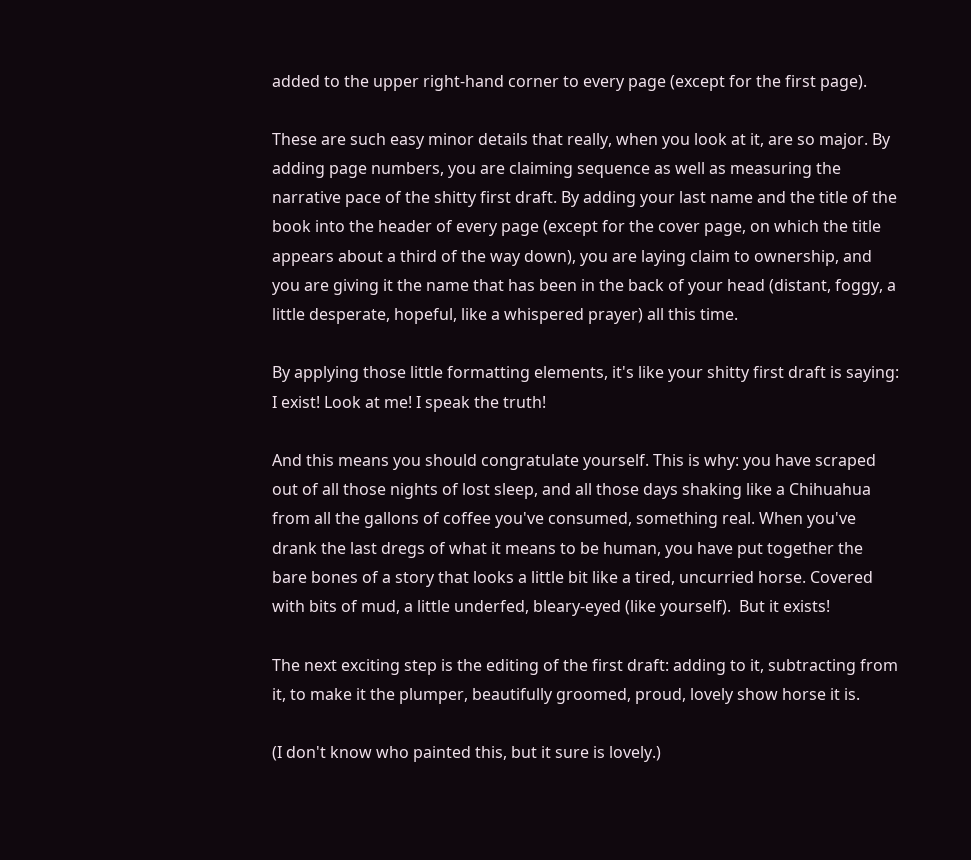added to the upper right-hand corner to every page (except for the first page).

These are such easy minor details that really, when you look at it, are so major. By adding page numbers, you are claiming sequence as well as measuring the narrative pace of the shitty first draft. By adding your last name and the title of the book into the header of every page (except for the cover page, on which the title appears about a third of the way down), you are laying claim to ownership, and you are giving it the name that has been in the back of your head (distant, foggy, a little desperate, hopeful, like a whispered prayer) all this time.

By applying those little formatting elements, it's like your shitty first draft is saying: I exist! Look at me! I speak the truth!

And this means you should congratulate yourself. This is why: you have scraped out of all those nights of lost sleep, and all those days shaking like a Chihuahua from all the gallons of coffee you've consumed, something real. When you've drank the last dregs of what it means to be human, you have put together the bare bones of a story that looks a little bit like a tired, uncurried horse. Covered with bits of mud, a little underfed, bleary-eyed (like yourself).  But it exists!

The next exciting step is the editing of the first draft: adding to it, subtracting from it, to make it the plumper, beautifully groomed, proud, lovely show horse it is.

(I don't know who painted this, but it sure is lovely.)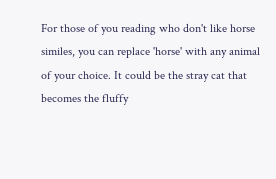For those of you reading who don't like horse similes, you can replace 'horse' with any animal of your choice. It could be the stray cat that becomes the fluffy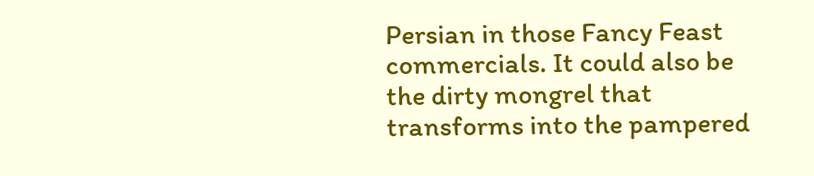Persian in those Fancy Feast commercials. It could also be the dirty mongrel that transforms into the pampered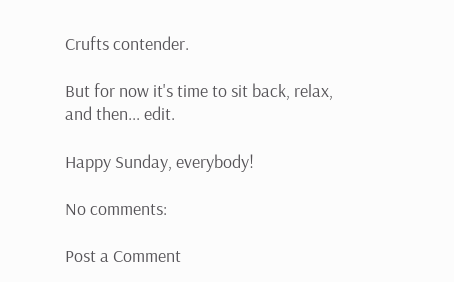Crufts contender.

But for now it's time to sit back, relax, and then... edit.

Happy Sunday, everybody!

No comments:

Post a Comment